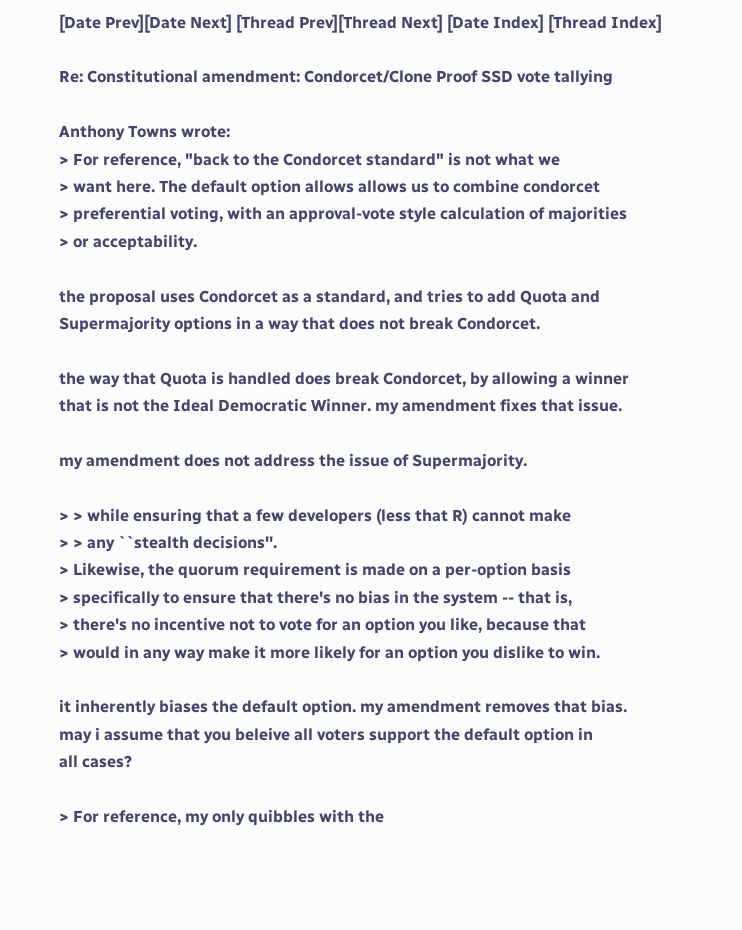[Date Prev][Date Next] [Thread Prev][Thread Next] [Date Index] [Thread Index]

Re: Constitutional amendment: Condorcet/Clone Proof SSD vote tallying

Anthony Towns wrote:
> For reference, "back to the Condorcet standard" is not what we
> want here. The default option allows allows us to combine condorcet
> preferential voting, with an approval-vote style calculation of majorities
> or acceptability.

the proposal uses Condorcet as a standard, and tries to add Quota and
Supermajority options in a way that does not break Condorcet.

the way that Quota is handled does break Condorcet, by allowing a winner
that is not the Ideal Democratic Winner. my amendment fixes that issue.

my amendment does not address the issue of Supermajority.

> > while ensuring that a few developers (less that R) cannot make
> > any ``stealth decisions''.
> Likewise, the quorum requirement is made on a per-option basis
> specifically to ensure that there's no bias in the system -- that is,
> there's no incentive not to vote for an option you like, because that
> would in any way make it more likely for an option you dislike to win.

it inherently biases the default option. my amendment removes that bias.
may i assume that you beleive all voters support the default option in
all cases?

> For reference, my only quibbles with the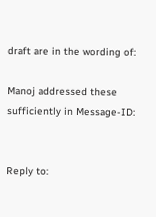draft are in the wording of:

Manoj addressed these sufficiently in Message-ID:


Reply to: